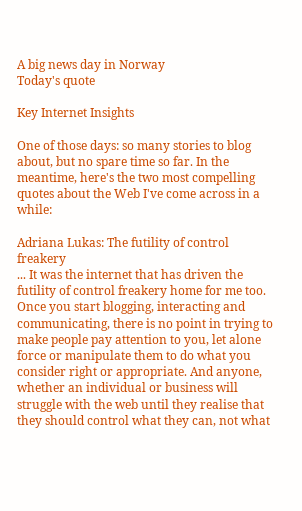A big news day in Norway
Today's quote

Key Internet Insights

One of those days: so many stories to blog about, but no spare time so far. In the meantime, here's the two most compelling quotes about the Web I've come across in a while:

Adriana Lukas: The futility of control freakery
... It was the internet that has driven the futility of control freakery home for me too. Once you start blogging, interacting and communicating, there is no point in trying to make people pay attention to you, let alone force or manipulate them to do what you consider right or appropriate. And anyone, whether an individual or business will struggle with the web until they realise that they should control what they can, not what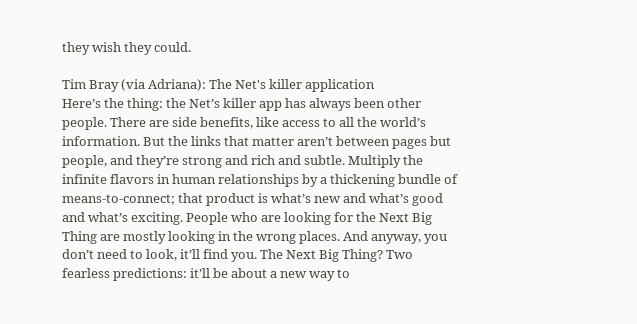they wish they could.

Tim Bray (via Adriana): The Net's killer application
Here’s the thing: the Net’s killer app has always been other people. There are side benefits, like access to all the world’s information. But the links that matter aren’t between pages but people, and they’re strong and rich and subtle. Multiply the infinite flavors in human relationships by a thickening bundle of means-to-connect; that product is what’s new and what’s good and what’s exciting. People who are looking for the Next Big Thing are mostly looking in the wrong places. And anyway, you don’t need to look, it’ll find you. The Next Big Thing? Two fearless predictions: it’ll be about a new way to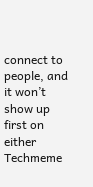connect to people, and it won’t show up first on either Techmeme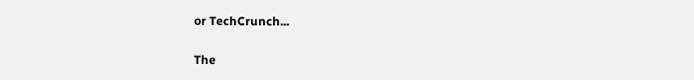or TechCrunch...


The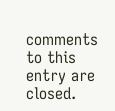comments to this entry are closed.